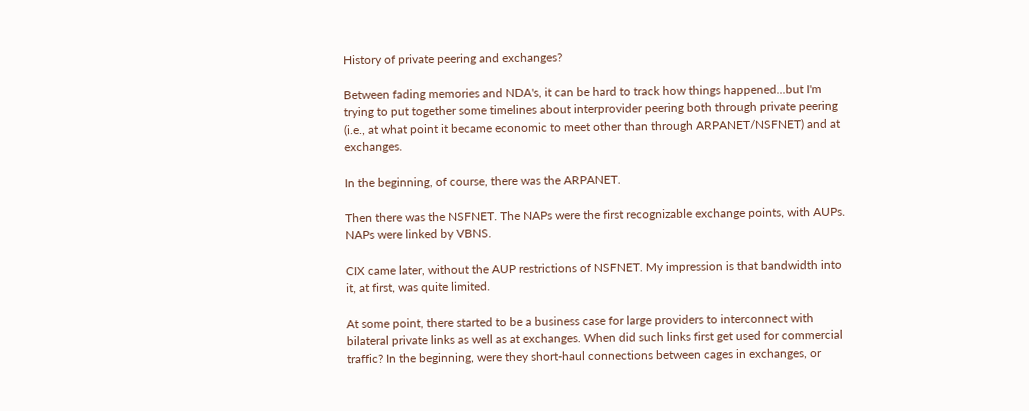History of private peering and exchanges?

Between fading memories and NDA's, it can be hard to track how things happened...but I'm trying to put together some timelines about interprovider peering both through private peering (i.e., at what point it became economic to meet other than through ARPANET/NSFNET) and at exchanges.

In the beginning, of course, there was the ARPANET.

Then there was the NSFNET. The NAPs were the first recognizable exchange points, with AUPs. NAPs were linked by VBNS.

CIX came later, without the AUP restrictions of NSFNET. My impression is that bandwidth into it, at first, was quite limited.

At some point, there started to be a business case for large providers to interconnect with bilateral private links as well as at exchanges. When did such links first get used for commercial traffic? In the beginning, were they short-haul connections between cages in exchanges, or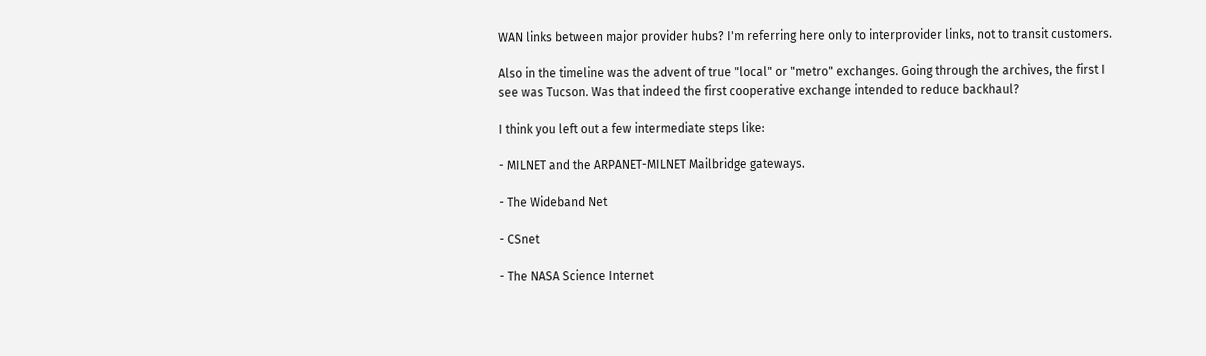WAN links between major provider hubs? I'm referring here only to interprovider links, not to transit customers.

Also in the timeline was the advent of true "local" or "metro" exchanges. Going through the archives, the first I see was Tucson. Was that indeed the first cooperative exchange intended to reduce backhaul?

I think you left out a few intermediate steps like:

- MILNET and the ARPANET-MILNET Mailbridge gateways.

- The Wideband Net

- CSnet

- The NASA Science Internet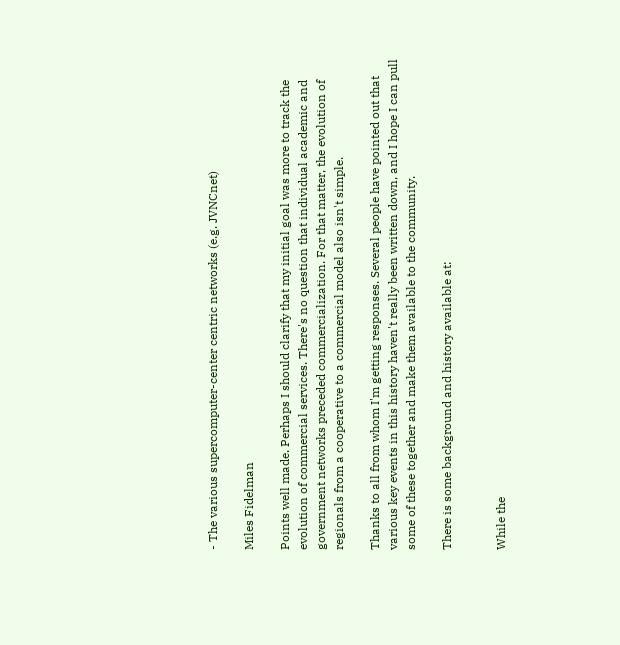- The various supercomputer-center centric networks (e.g. JVNCnet)

Miles Fidelman

Points well made. Perhaps I should clarify that my initial goal was more to track the evolution of commercial services. There's no question that individual academic and government networks preceded commercialization. For that matter, the evolution of regionals from a cooperative to a commercial model also isn't simple.

Thanks to all from whom I'm getting responses. Several people have pointed out that various key events in this history haven't really been written down, and I hope I can pull some of these together and make them available to the community.

There is some background and history available at:


While the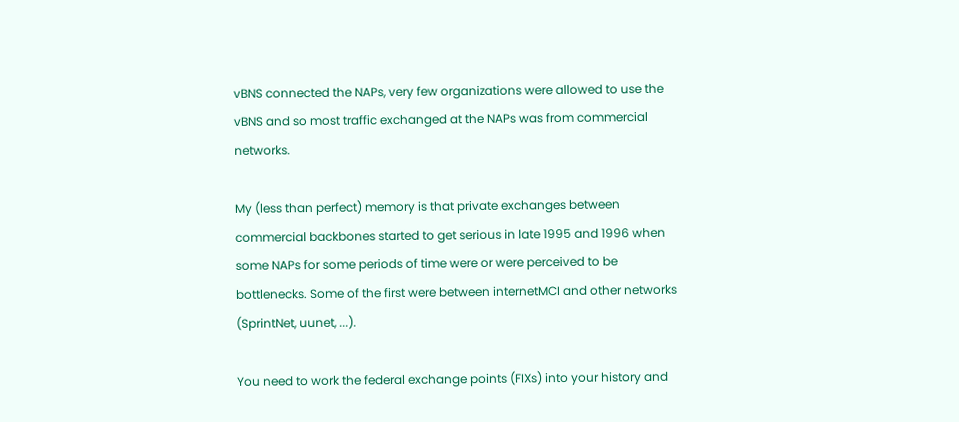vBNS connected the NAPs, very few organizations were allowed to use the vBNS and so most traffic exchanged at the NAPs was from commercial networks.

My (less than perfect) memory is that private exchanges between commercial backbones started to get serious in late 1995 and 1996 when some NAPs for some periods of time were or were perceived to be bottlenecks. Some of the first were between internetMCI and other networks (SprintNet, uunet, ...).

You need to work the federal exchange points (FIXs) into your history and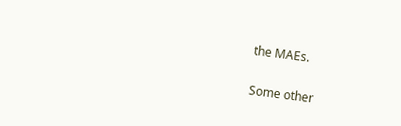the MAEs.

Some other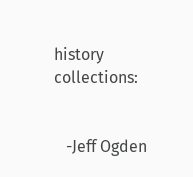history collections:


   -Jeff Ogden